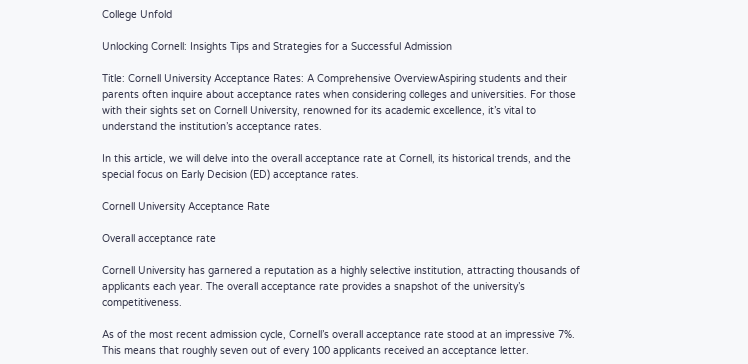College Unfold

Unlocking Cornell: Insights Tips and Strategies for a Successful Admission

Title: Cornell University Acceptance Rates: A Comprehensive OverviewAspiring students and their parents often inquire about acceptance rates when considering colleges and universities. For those with their sights set on Cornell University, renowned for its academic excellence, it’s vital to understand the institution’s acceptance rates.

In this article, we will delve into the overall acceptance rate at Cornell, its historical trends, and the special focus on Early Decision (ED) acceptance rates.

Cornell University Acceptance Rate

Overall acceptance rate

Cornell University has garnered a reputation as a highly selective institution, attracting thousands of applicants each year. The overall acceptance rate provides a snapshot of the university’s competitiveness.

As of the most recent admission cycle, Cornell’s overall acceptance rate stood at an impressive 7%. This means that roughly seven out of every 100 applicants received an acceptance letter.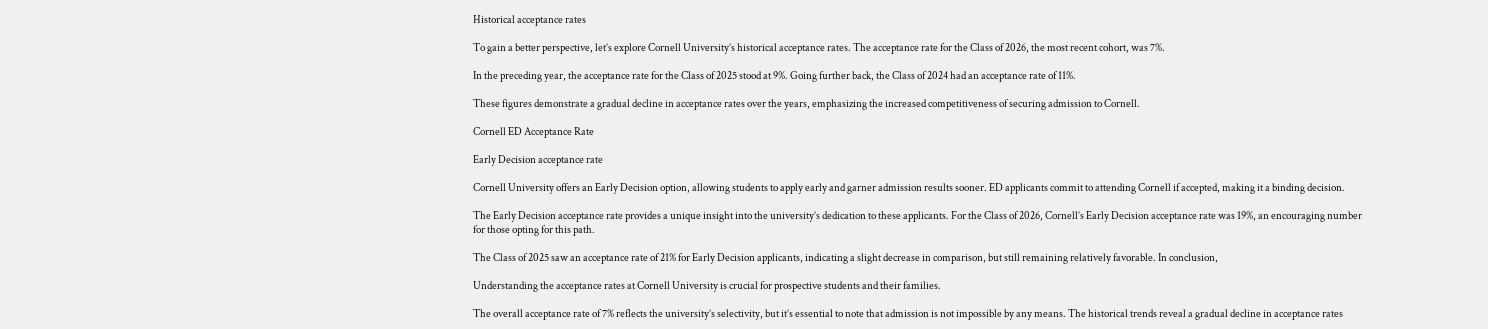Historical acceptance rates

To gain a better perspective, let’s explore Cornell University’s historical acceptance rates. The acceptance rate for the Class of 2026, the most recent cohort, was 7%.

In the preceding year, the acceptance rate for the Class of 2025 stood at 9%. Going further back, the Class of 2024 had an acceptance rate of 11%.

These figures demonstrate a gradual decline in acceptance rates over the years, emphasizing the increased competitiveness of securing admission to Cornell.

Cornell ED Acceptance Rate

Early Decision acceptance rate

Cornell University offers an Early Decision option, allowing students to apply early and garner admission results sooner. ED applicants commit to attending Cornell if accepted, making it a binding decision.

The Early Decision acceptance rate provides a unique insight into the university’s dedication to these applicants. For the Class of 2026, Cornell’s Early Decision acceptance rate was 19%, an encouraging number for those opting for this path.

The Class of 2025 saw an acceptance rate of 21% for Early Decision applicants, indicating a slight decrease in comparison, but still remaining relatively favorable. In conclusion,

Understanding the acceptance rates at Cornell University is crucial for prospective students and their families.

The overall acceptance rate of 7% reflects the university’s selectivity, but it’s essential to note that admission is not impossible by any means. The historical trends reveal a gradual decline in acceptance rates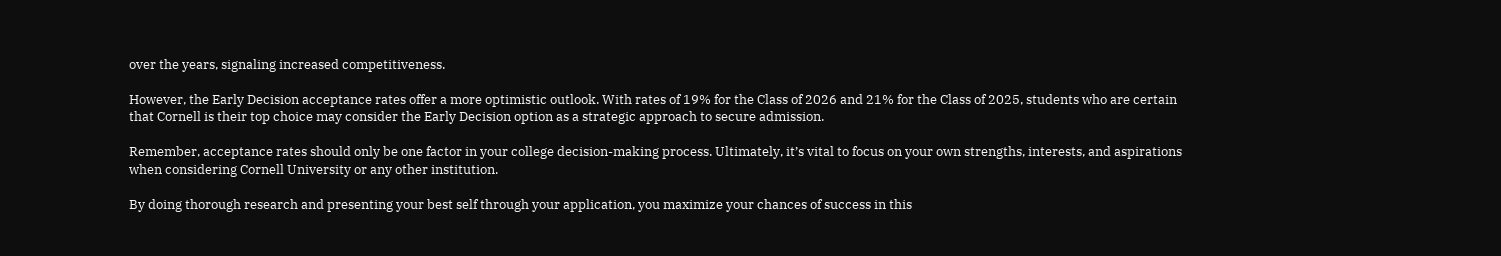over the years, signaling increased competitiveness.

However, the Early Decision acceptance rates offer a more optimistic outlook. With rates of 19% for the Class of 2026 and 21% for the Class of 2025, students who are certain that Cornell is their top choice may consider the Early Decision option as a strategic approach to secure admission.

Remember, acceptance rates should only be one factor in your college decision-making process. Ultimately, it’s vital to focus on your own strengths, interests, and aspirations when considering Cornell University or any other institution.

By doing thorough research and presenting your best self through your application, you maximize your chances of success in this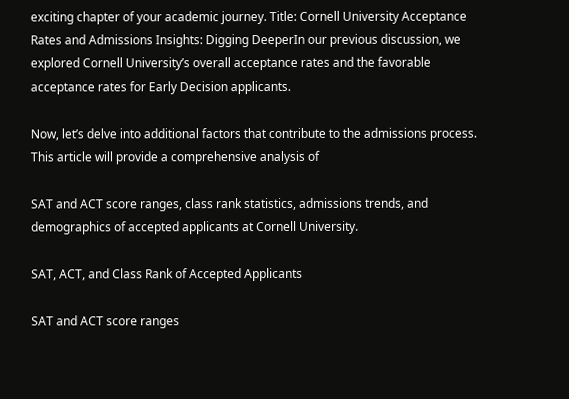exciting chapter of your academic journey. Title: Cornell University Acceptance Rates and Admissions Insights: Digging DeeperIn our previous discussion, we explored Cornell University’s overall acceptance rates and the favorable acceptance rates for Early Decision applicants.

Now, let’s delve into additional factors that contribute to the admissions process. This article will provide a comprehensive analysis of

SAT and ACT score ranges, class rank statistics, admissions trends, and demographics of accepted applicants at Cornell University.

SAT, ACT, and Class Rank of Accepted Applicants

SAT and ACT score ranges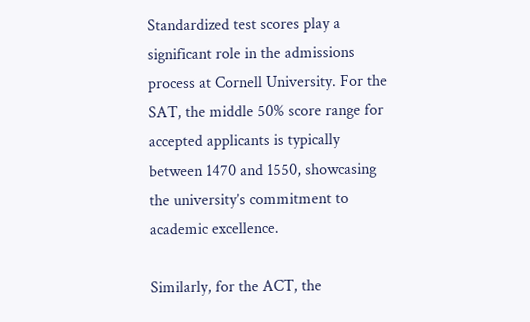Standardized test scores play a significant role in the admissions process at Cornell University. For the SAT, the middle 50% score range for accepted applicants is typically between 1470 and 1550, showcasing the university’s commitment to academic excellence.

Similarly, for the ACT, the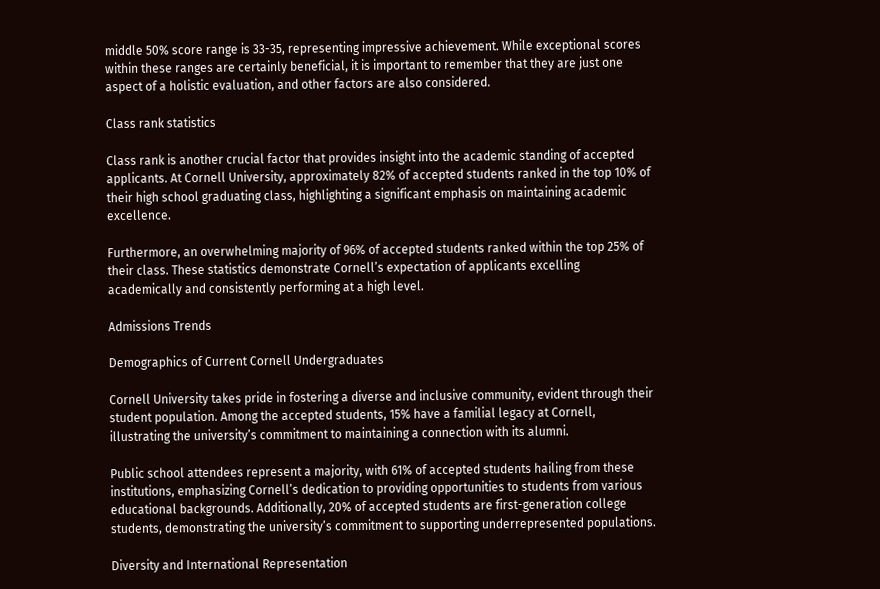middle 50% score range is 33-35, representing impressive achievement. While exceptional scores within these ranges are certainly beneficial, it is important to remember that they are just one aspect of a holistic evaluation, and other factors are also considered.

Class rank statistics

Class rank is another crucial factor that provides insight into the academic standing of accepted applicants. At Cornell University, approximately 82% of accepted students ranked in the top 10% of their high school graduating class, highlighting a significant emphasis on maintaining academic excellence.

Furthermore, an overwhelming majority of 96% of accepted students ranked within the top 25% of their class. These statistics demonstrate Cornell’s expectation of applicants excelling academically and consistently performing at a high level.

Admissions Trends

Demographics of Current Cornell Undergraduates

Cornell University takes pride in fostering a diverse and inclusive community, evident through their student population. Among the accepted students, 15% have a familial legacy at Cornell, illustrating the university’s commitment to maintaining a connection with its alumni.

Public school attendees represent a majority, with 61% of accepted students hailing from these institutions, emphasizing Cornell’s dedication to providing opportunities to students from various educational backgrounds. Additionally, 20% of accepted students are first-generation college students, demonstrating the university’s commitment to supporting underrepresented populations.

Diversity and International Representation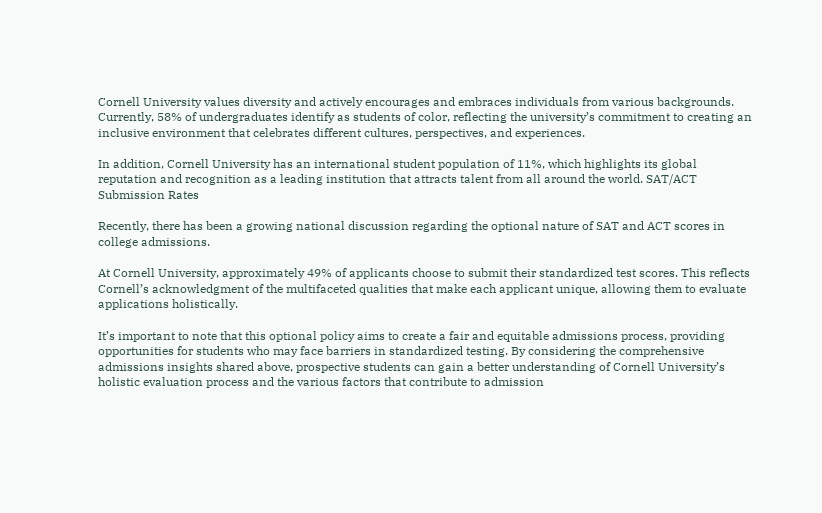Cornell University values diversity and actively encourages and embraces individuals from various backgrounds. Currently, 58% of undergraduates identify as students of color, reflecting the university’s commitment to creating an inclusive environment that celebrates different cultures, perspectives, and experiences.

In addition, Cornell University has an international student population of 11%, which highlights its global reputation and recognition as a leading institution that attracts talent from all around the world. SAT/ACT Submission Rates

Recently, there has been a growing national discussion regarding the optional nature of SAT and ACT scores in college admissions.

At Cornell University, approximately 49% of applicants choose to submit their standardized test scores. This reflects Cornell’s acknowledgment of the multifaceted qualities that make each applicant unique, allowing them to evaluate applications holistically.

It’s important to note that this optional policy aims to create a fair and equitable admissions process, providing opportunities for students who may face barriers in standardized testing. By considering the comprehensive admissions insights shared above, prospective students can gain a better understanding of Cornell University’s holistic evaluation process and the various factors that contribute to admission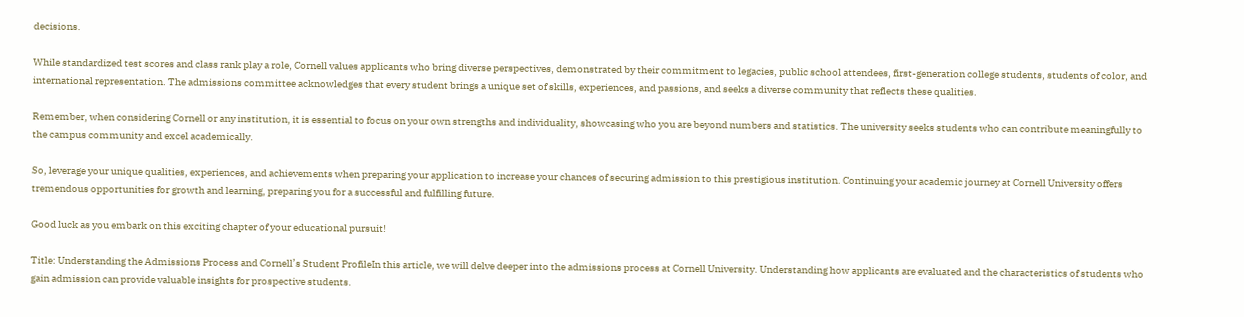decisions.

While standardized test scores and class rank play a role, Cornell values applicants who bring diverse perspectives, demonstrated by their commitment to legacies, public school attendees, first-generation college students, students of color, and international representation. The admissions committee acknowledges that every student brings a unique set of skills, experiences, and passions, and seeks a diverse community that reflects these qualities.

Remember, when considering Cornell or any institution, it is essential to focus on your own strengths and individuality, showcasing who you are beyond numbers and statistics. The university seeks students who can contribute meaningfully to the campus community and excel academically.

So, leverage your unique qualities, experiences, and achievements when preparing your application to increase your chances of securing admission to this prestigious institution. Continuing your academic journey at Cornell University offers tremendous opportunities for growth and learning, preparing you for a successful and fulfilling future.

Good luck as you embark on this exciting chapter of your educational pursuit!

Title: Understanding the Admissions Process and Cornell’s Student ProfileIn this article, we will delve deeper into the admissions process at Cornell University. Understanding how applicants are evaluated and the characteristics of students who gain admission can provide valuable insights for prospective students.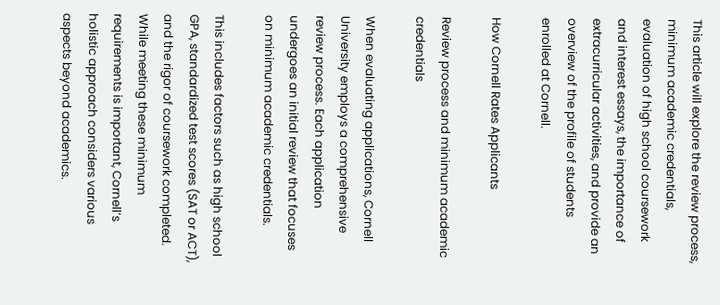This article will explore the review process, minimum academic credentials, evaluation of high school coursework and interest essays, the importance of extracurricular activities, and provide an overview of the profile of students enrolled at Cornell.

How Cornell Rates Applicants

Review process and minimum academic credentials

When evaluating applications, Cornell University employs a comprehensive review process. Each application undergoes an initial review that focuses on minimum academic credentials.

This includes factors such as high school GPA, standardized test scores (SAT or ACT), and the rigor of coursework completed. While meeting these minimum requirements is important, Cornell’s holistic approach considers various aspects beyond academics.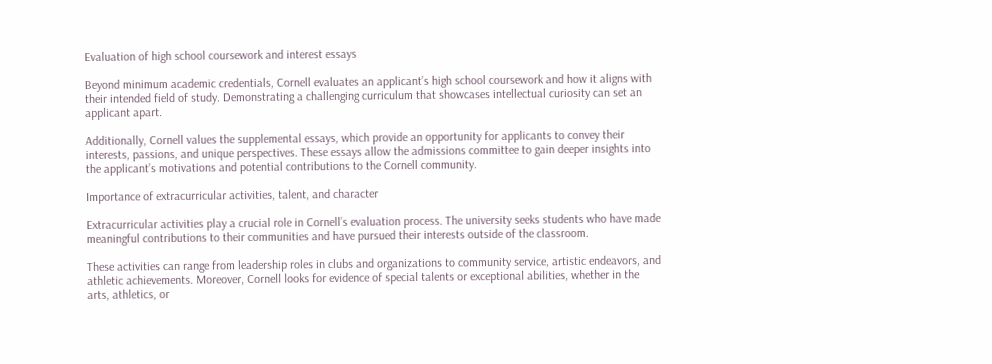Evaluation of high school coursework and interest essays

Beyond minimum academic credentials, Cornell evaluates an applicant’s high school coursework and how it aligns with their intended field of study. Demonstrating a challenging curriculum that showcases intellectual curiosity can set an applicant apart.

Additionally, Cornell values the supplemental essays, which provide an opportunity for applicants to convey their interests, passions, and unique perspectives. These essays allow the admissions committee to gain deeper insights into the applicant’s motivations and potential contributions to the Cornell community.

Importance of extracurricular activities, talent, and character

Extracurricular activities play a crucial role in Cornell’s evaluation process. The university seeks students who have made meaningful contributions to their communities and have pursued their interests outside of the classroom.

These activities can range from leadership roles in clubs and organizations to community service, artistic endeavors, and athletic achievements. Moreover, Cornell looks for evidence of special talents or exceptional abilities, whether in the arts, athletics, or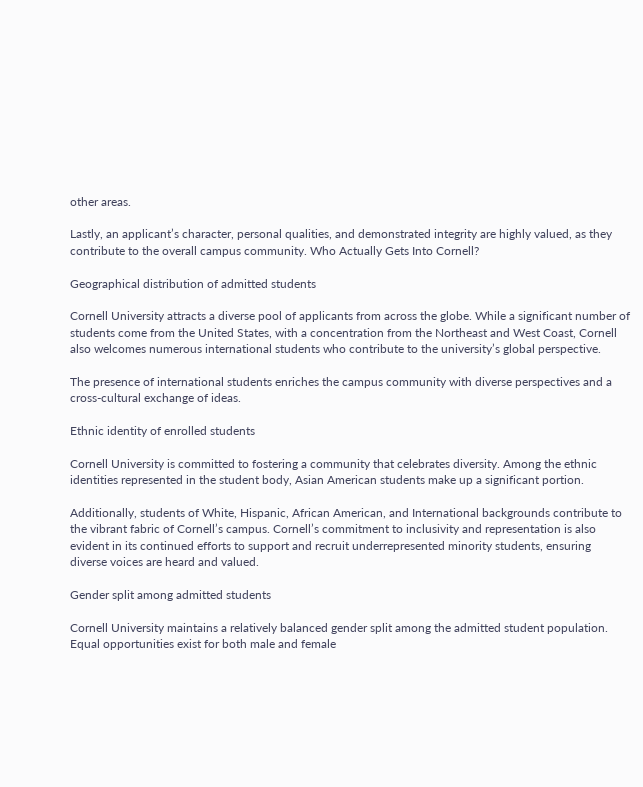other areas.

Lastly, an applicant’s character, personal qualities, and demonstrated integrity are highly valued, as they contribute to the overall campus community. Who Actually Gets Into Cornell?

Geographical distribution of admitted students

Cornell University attracts a diverse pool of applicants from across the globe. While a significant number of students come from the United States, with a concentration from the Northeast and West Coast, Cornell also welcomes numerous international students who contribute to the university’s global perspective.

The presence of international students enriches the campus community with diverse perspectives and a cross-cultural exchange of ideas.

Ethnic identity of enrolled students

Cornell University is committed to fostering a community that celebrates diversity. Among the ethnic identities represented in the student body, Asian American students make up a significant portion.

Additionally, students of White, Hispanic, African American, and International backgrounds contribute to the vibrant fabric of Cornell’s campus. Cornell’s commitment to inclusivity and representation is also evident in its continued efforts to support and recruit underrepresented minority students, ensuring diverse voices are heard and valued.

Gender split among admitted students

Cornell University maintains a relatively balanced gender split among the admitted student population. Equal opportunities exist for both male and female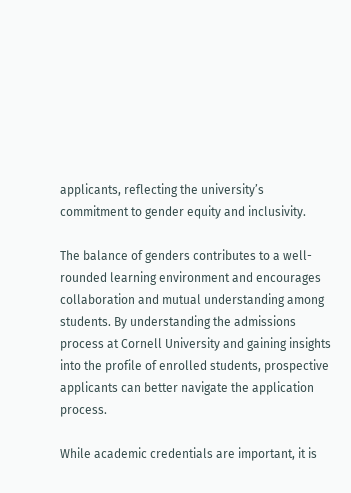applicants, reflecting the university’s commitment to gender equity and inclusivity.

The balance of genders contributes to a well-rounded learning environment and encourages collaboration and mutual understanding among students. By understanding the admissions process at Cornell University and gaining insights into the profile of enrolled students, prospective applicants can better navigate the application process.

While academic credentials are important, it is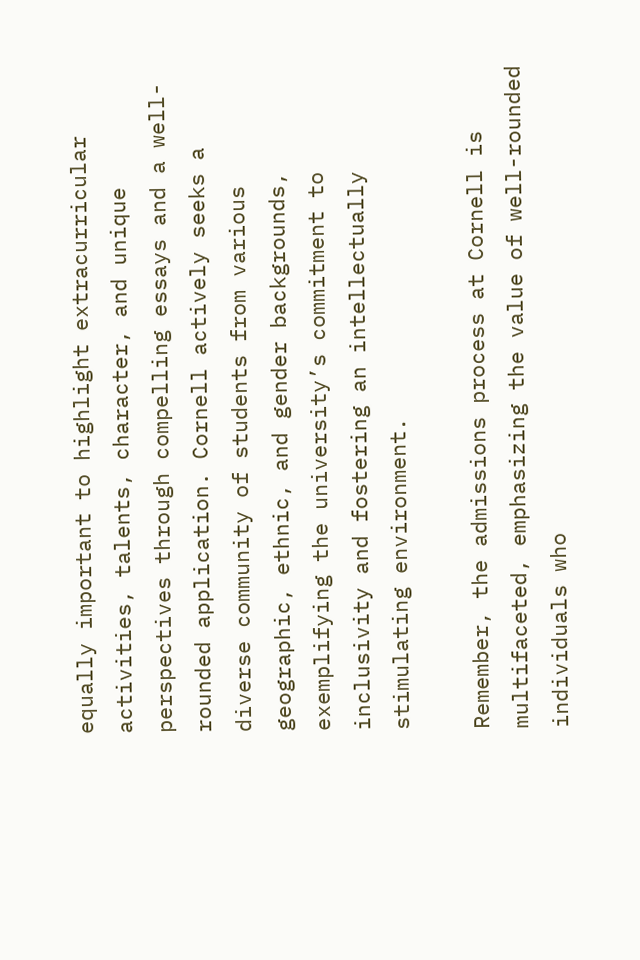equally important to highlight extracurricular activities, talents, character, and unique perspectives through compelling essays and a well-rounded application. Cornell actively seeks a diverse community of students from various geographic, ethnic, and gender backgrounds, exemplifying the university’s commitment to inclusivity and fostering an intellectually stimulating environment.

Remember, the admissions process at Cornell is multifaceted, emphasizing the value of well-rounded individuals who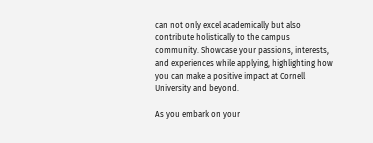can not only excel academically but also contribute holistically to the campus community. Showcase your passions, interests, and experiences while applying, highlighting how you can make a positive impact at Cornell University and beyond.

As you embark on your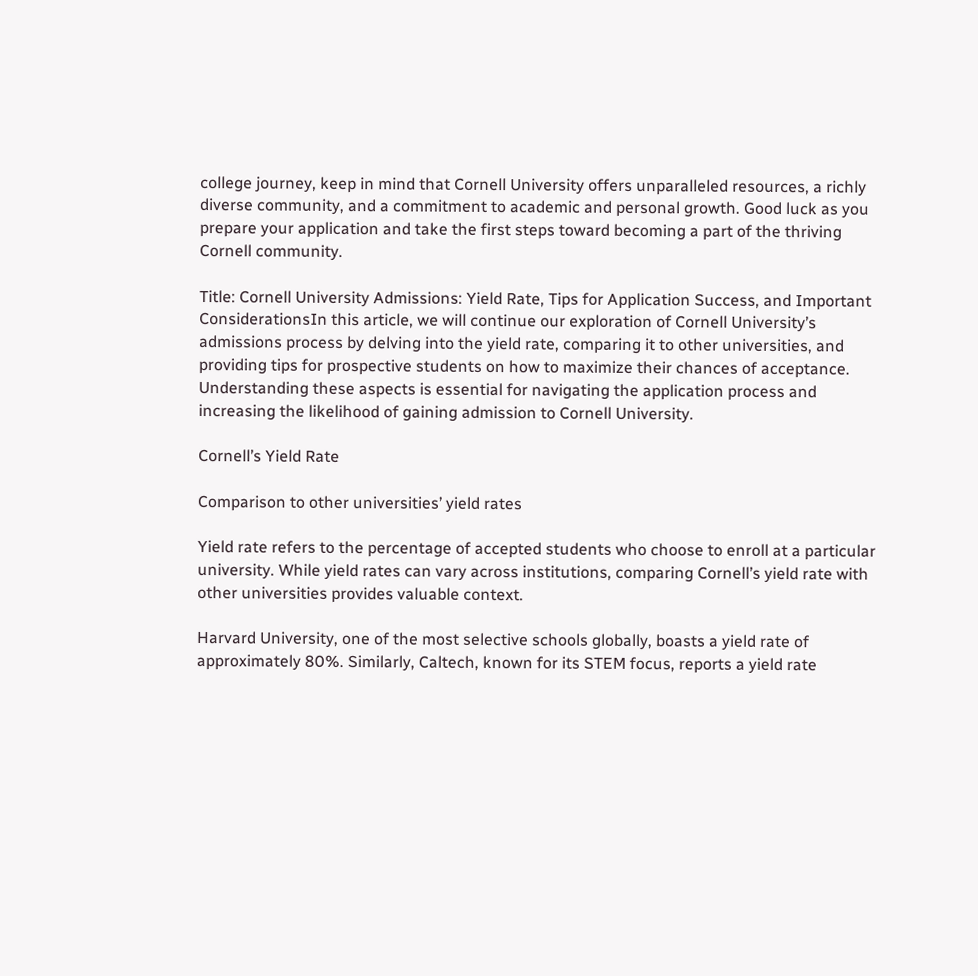college journey, keep in mind that Cornell University offers unparalleled resources, a richly diverse community, and a commitment to academic and personal growth. Good luck as you prepare your application and take the first steps toward becoming a part of the thriving Cornell community.

Title: Cornell University Admissions: Yield Rate, Tips for Application Success, and Important ConsiderationsIn this article, we will continue our exploration of Cornell University’s admissions process by delving into the yield rate, comparing it to other universities, and providing tips for prospective students on how to maximize their chances of acceptance. Understanding these aspects is essential for navigating the application process and increasing the likelihood of gaining admission to Cornell University.

Cornell’s Yield Rate

Comparison to other universities’ yield rates

Yield rate refers to the percentage of accepted students who choose to enroll at a particular university. While yield rates can vary across institutions, comparing Cornell’s yield rate with other universities provides valuable context.

Harvard University, one of the most selective schools globally, boasts a yield rate of approximately 80%. Similarly, Caltech, known for its STEM focus, reports a yield rate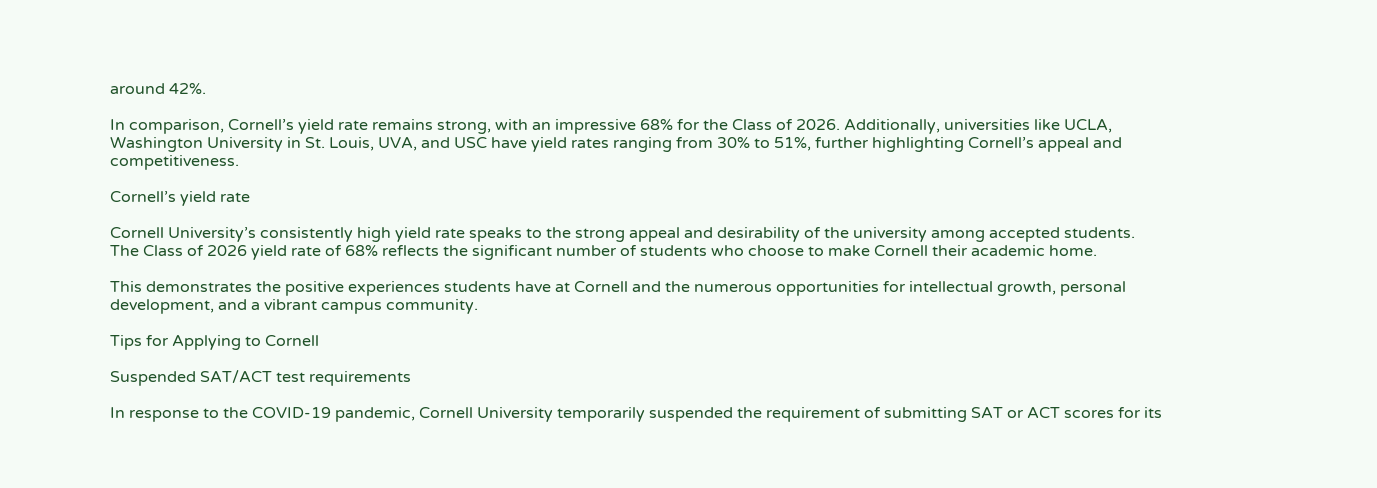around 42%.

In comparison, Cornell’s yield rate remains strong, with an impressive 68% for the Class of 2026. Additionally, universities like UCLA, Washington University in St. Louis, UVA, and USC have yield rates ranging from 30% to 51%, further highlighting Cornell’s appeal and competitiveness.

Cornell’s yield rate

Cornell University’s consistently high yield rate speaks to the strong appeal and desirability of the university among accepted students. The Class of 2026 yield rate of 68% reflects the significant number of students who choose to make Cornell their academic home.

This demonstrates the positive experiences students have at Cornell and the numerous opportunities for intellectual growth, personal development, and a vibrant campus community.

Tips for Applying to Cornell

Suspended SAT/ACT test requirements

In response to the COVID-19 pandemic, Cornell University temporarily suspended the requirement of submitting SAT or ACT scores for its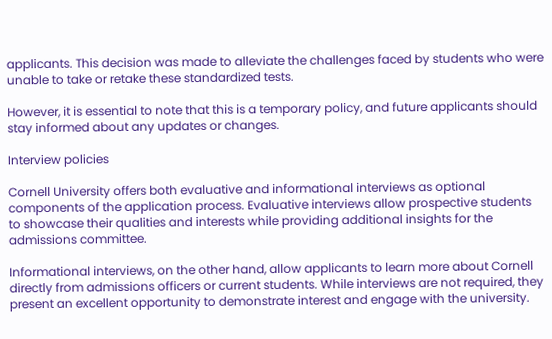applicants. This decision was made to alleviate the challenges faced by students who were unable to take or retake these standardized tests.

However, it is essential to note that this is a temporary policy, and future applicants should stay informed about any updates or changes.

Interview policies

Cornell University offers both evaluative and informational interviews as optional components of the application process. Evaluative interviews allow prospective students to showcase their qualities and interests while providing additional insights for the admissions committee.

Informational interviews, on the other hand, allow applicants to learn more about Cornell directly from admissions officers or current students. While interviews are not required, they present an excellent opportunity to demonstrate interest and engage with the university.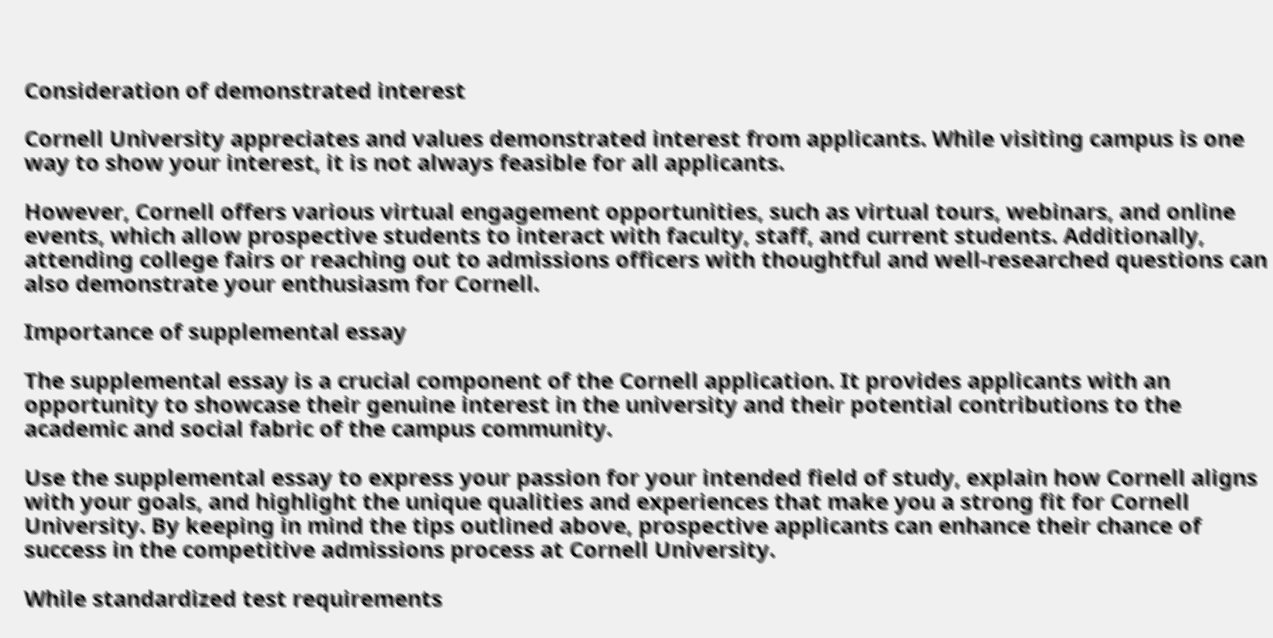Consideration of demonstrated interest

Cornell University appreciates and values demonstrated interest from applicants. While visiting campus is one way to show your interest, it is not always feasible for all applicants.

However, Cornell offers various virtual engagement opportunities, such as virtual tours, webinars, and online events, which allow prospective students to interact with faculty, staff, and current students. Additionally, attending college fairs or reaching out to admissions officers with thoughtful and well-researched questions can also demonstrate your enthusiasm for Cornell.

Importance of supplemental essay

The supplemental essay is a crucial component of the Cornell application. It provides applicants with an opportunity to showcase their genuine interest in the university and their potential contributions to the academic and social fabric of the campus community.

Use the supplemental essay to express your passion for your intended field of study, explain how Cornell aligns with your goals, and highlight the unique qualities and experiences that make you a strong fit for Cornell University. By keeping in mind the tips outlined above, prospective applicants can enhance their chance of success in the competitive admissions process at Cornell University.

While standardized test requirements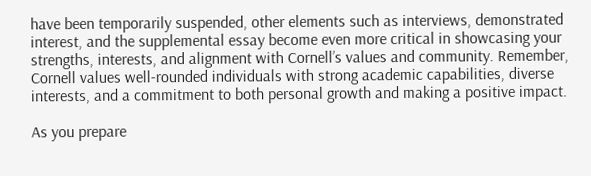have been temporarily suspended, other elements such as interviews, demonstrated interest, and the supplemental essay become even more critical in showcasing your strengths, interests, and alignment with Cornell’s values and community. Remember, Cornell values well-rounded individuals with strong academic capabilities, diverse interests, and a commitment to both personal growth and making a positive impact.

As you prepare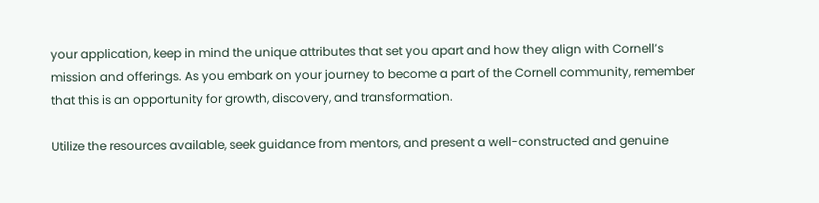your application, keep in mind the unique attributes that set you apart and how they align with Cornell’s mission and offerings. As you embark on your journey to become a part of the Cornell community, remember that this is an opportunity for growth, discovery, and transformation.

Utilize the resources available, seek guidance from mentors, and present a well-constructed and genuine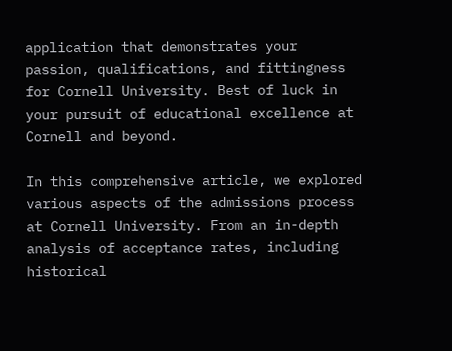application that demonstrates your passion, qualifications, and fittingness for Cornell University. Best of luck in your pursuit of educational excellence at Cornell and beyond.

In this comprehensive article, we explored various aspects of the admissions process at Cornell University. From an in-depth analysis of acceptance rates, including historical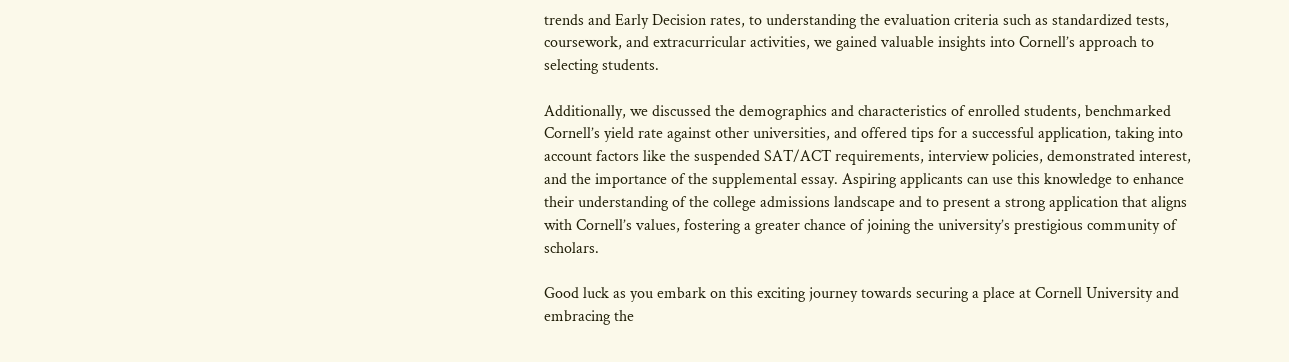trends and Early Decision rates, to understanding the evaluation criteria such as standardized tests, coursework, and extracurricular activities, we gained valuable insights into Cornell’s approach to selecting students.

Additionally, we discussed the demographics and characteristics of enrolled students, benchmarked Cornell’s yield rate against other universities, and offered tips for a successful application, taking into account factors like the suspended SAT/ACT requirements, interview policies, demonstrated interest, and the importance of the supplemental essay. Aspiring applicants can use this knowledge to enhance their understanding of the college admissions landscape and to present a strong application that aligns with Cornell’s values, fostering a greater chance of joining the university’s prestigious community of scholars.

Good luck as you embark on this exciting journey towards securing a place at Cornell University and embracing the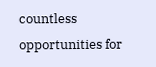countless opportunities for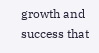growth and success that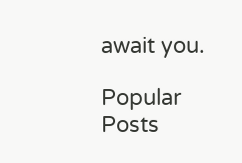await you.

Popular Posts